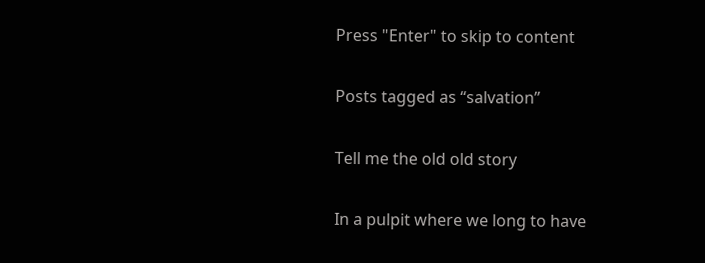Press "Enter" to skip to content

Posts tagged as “salvation”

Tell me the old old story

In a pulpit where we long to have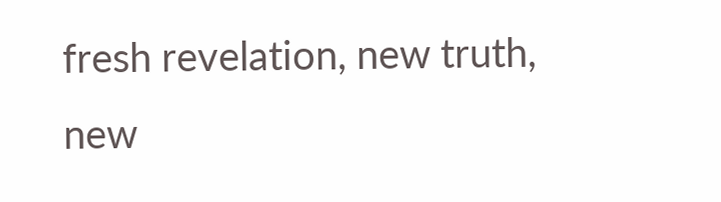fresh revelation, new truth, new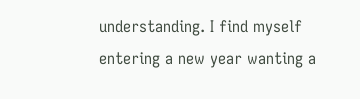understanding. I find myself entering a new year wanting a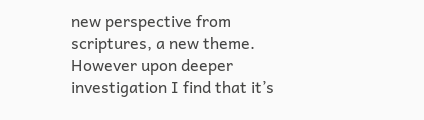new perspective from scriptures, a new theme. However upon deeper investigation I find that it’s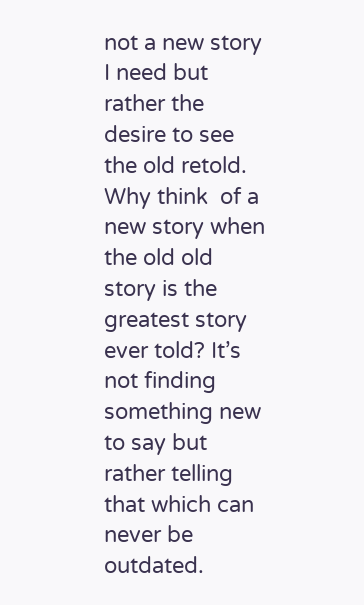not a new story I need but rather the desire to see the old retold. Why think  of a new story when the old old story is the greatest story ever told? It’s not finding something new to say but rather telling that which can never be outdated.